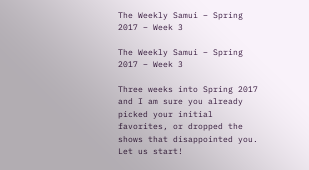The Weekly Samui – Spring 2017 – Week 3

The Weekly Samui – Spring 2017 – Week 3

Three weeks into Spring 2017 and I am sure you already picked your initial favorites, or dropped the shows that disappointed you. Let us start!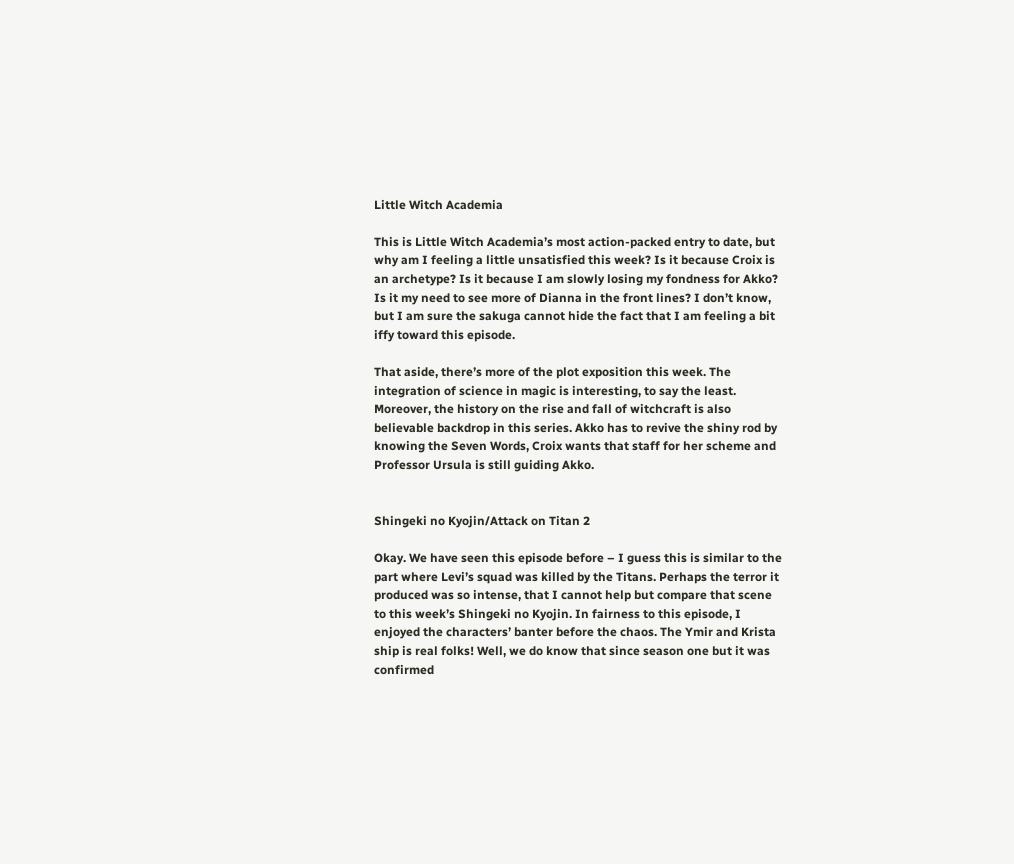Little Witch Academia

This is Little Witch Academia’s most action-packed entry to date, but why am I feeling a little unsatisfied this week? Is it because Croix is an archetype? Is it because I am slowly losing my fondness for Akko? Is it my need to see more of Dianna in the front lines? I don’t know, but I am sure the sakuga cannot hide the fact that I am feeling a bit iffy toward this episode.

That aside, there’s more of the plot exposition this week. The integration of science in magic is interesting, to say the least. Moreover, the history on the rise and fall of witchcraft is also believable backdrop in this series. Akko has to revive the shiny rod by knowing the Seven Words, Croix wants that staff for her scheme and Professor Ursula is still guiding Akko.


Shingeki no Kyojin/Attack on Titan 2

Okay. We have seen this episode before – I guess this is similar to the part where Levi’s squad was killed by the Titans. Perhaps the terror it produced was so intense, that I cannot help but compare that scene to this week’s Shingeki no Kyojin. In fairness to this episode, I enjoyed the characters’ banter before the chaos. The Ymir and Krista ship is real folks! Well, we do know that since season one but it was confirmed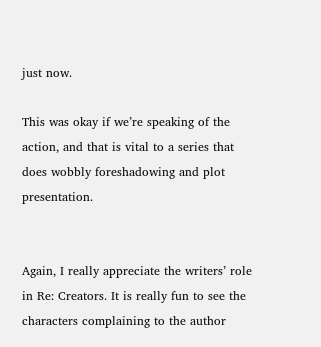just now.

This was okay if we’re speaking of the action, and that is vital to a series that does wobbly foreshadowing and plot presentation.


Again, I really appreciate the writers’ role in Re: Creators. It is really fun to see the characters complaining to the author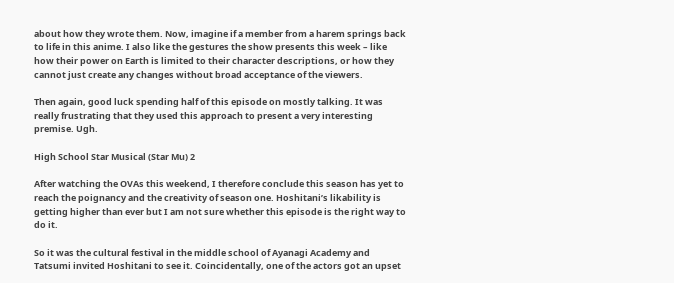about how they wrote them. Now, imagine if a member from a harem springs back to life in this anime. I also like the gestures the show presents this week – like how their power on Earth is limited to their character descriptions, or how they cannot just create any changes without broad acceptance of the viewers.

Then again, good luck spending half of this episode on mostly talking. It was really frustrating that they used this approach to present a very interesting premise. Ugh.

High School Star Musical (Star Mu) 2

After watching the OVAs this weekend, I therefore conclude this season has yet to reach the poignancy and the creativity of season one. Hoshitani’s likability is getting higher than ever but I am not sure whether this episode is the right way to do it.

So it was the cultural festival in the middle school of Ayanagi Academy and Tatsumi invited Hoshitani to see it. Coincidentally, one of the actors got an upset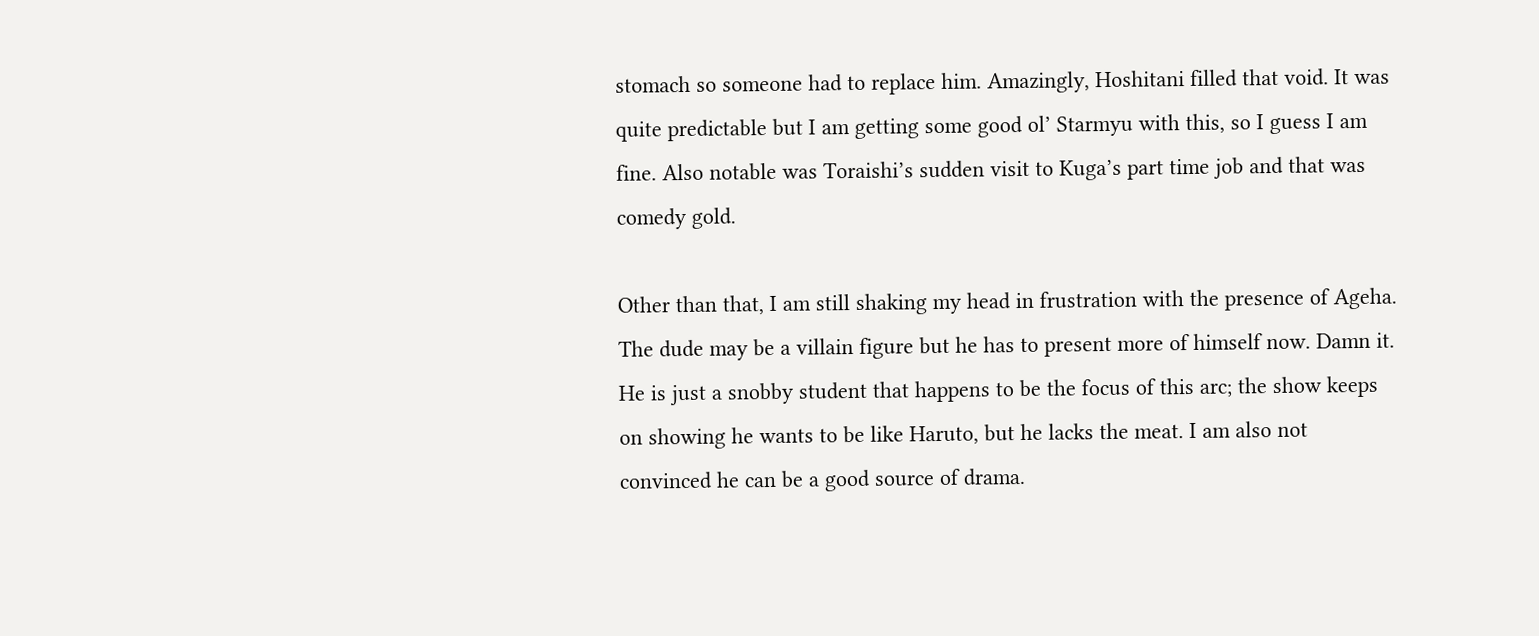stomach so someone had to replace him. Amazingly, Hoshitani filled that void. It was quite predictable but I am getting some good ol’ Starmyu with this, so I guess I am fine. Also notable was Toraishi’s sudden visit to Kuga’s part time job and that was comedy gold.

Other than that, I am still shaking my head in frustration with the presence of Ageha. The dude may be a villain figure but he has to present more of himself now. Damn it. He is just a snobby student that happens to be the focus of this arc; the show keeps on showing he wants to be like Haruto, but he lacks the meat. I am also not convinced he can be a good source of drama.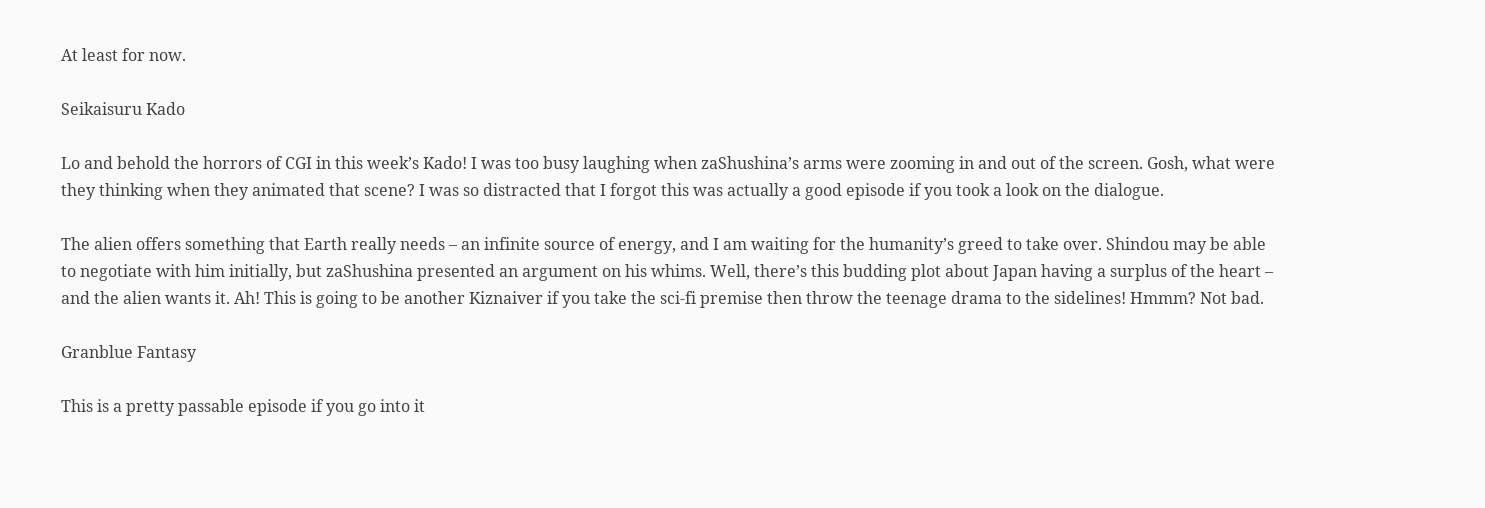At least for now.

Seikaisuru Kado

Lo and behold the horrors of CGI in this week’s Kado! I was too busy laughing when zaShushina’s arms were zooming in and out of the screen. Gosh, what were they thinking when they animated that scene? I was so distracted that I forgot this was actually a good episode if you took a look on the dialogue.

The alien offers something that Earth really needs – an infinite source of energy, and I am waiting for the humanity’s greed to take over. Shindou may be able to negotiate with him initially, but zaShushina presented an argument on his whims. Well, there’s this budding plot about Japan having a surplus of the heart – and the alien wants it. Ah! This is going to be another Kiznaiver if you take the sci-fi premise then throw the teenage drama to the sidelines! Hmmm? Not bad.

Granblue Fantasy

This is a pretty passable episode if you go into it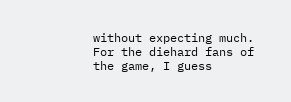without expecting much. For the diehard fans of the game, I guess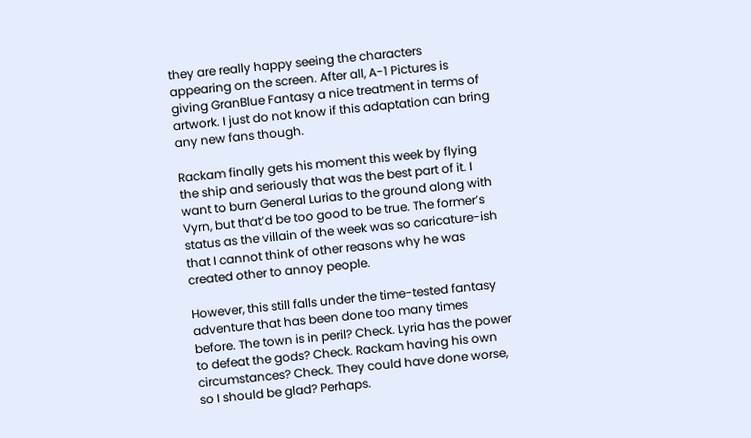they are really happy seeing the characters appearing on the screen. After all, A-1 Pictures is giving GranBlue Fantasy a nice treatment in terms of artwork. I just do not know if this adaptation can bring any new fans though.

Rackam finally gets his moment this week by flying the ship and seriously that was the best part of it. I want to burn General Lurias to the ground along with Vyrn, but that’d be too good to be true. The former’s status as the villain of the week was so caricature-ish that I cannot think of other reasons why he was created other to annoy people.

However, this still falls under the time-tested fantasy adventure that has been done too many times before. The town is in peril? Check. Lyria has the power to defeat the gods? Check. Rackam having his own circumstances? Check. They could have done worse, so I should be glad? Perhaps.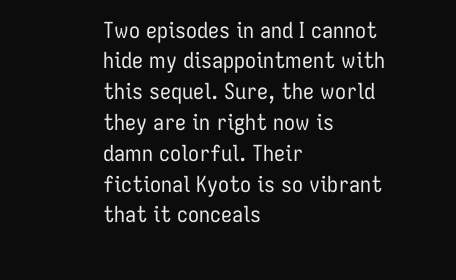Two episodes in and I cannot hide my disappointment with this sequel. Sure, the world they are in right now is damn colorful. Their fictional Kyoto is so vibrant that it conceals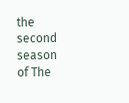the second season of The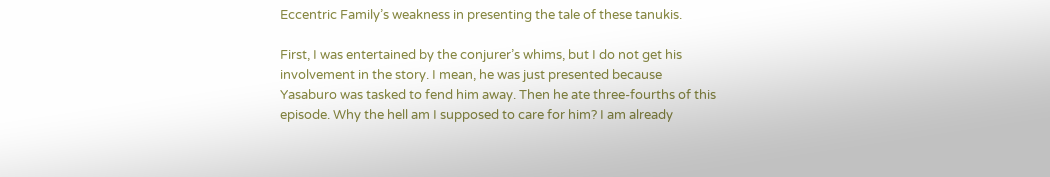Eccentric Family’s weakness in presenting the tale of these tanukis.

First, I was entertained by the conjurer’s whims, but I do not get his involvement in the story. I mean, he was just presented because Yasaburo was tasked to fend him away. Then he ate three-fourths of this episode. Why the hell am I supposed to care for him? I am already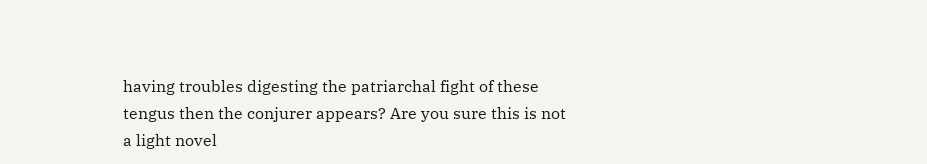having troubles digesting the patriarchal fight of these tengus then the conjurer appears? Are you sure this is not a light novel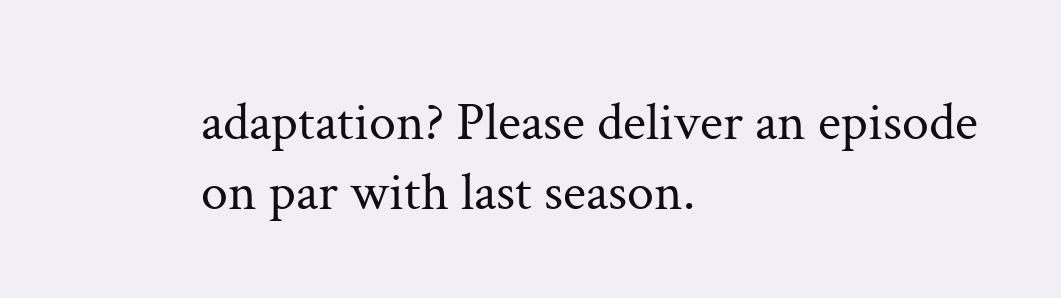adaptation? Please deliver an episode on par with last season.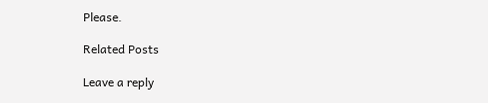Please.

Related Posts

Leave a reply